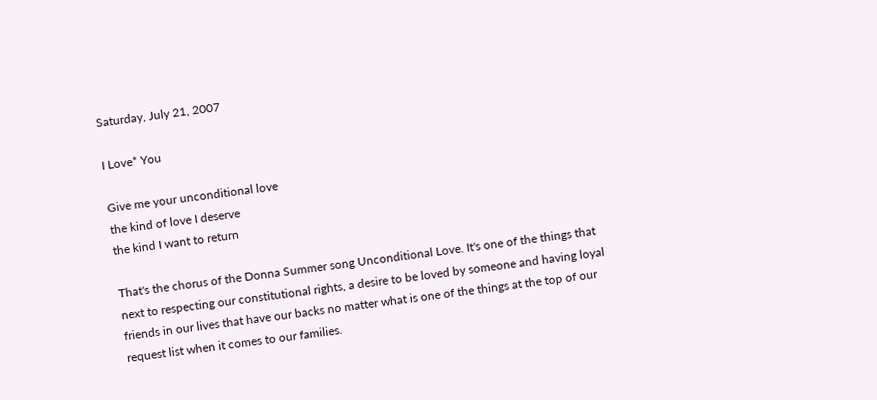Saturday, July 21, 2007

I Love* You

Give me your unconditional love
the kind of love I deserve
the kind I want to return

That's the chorus of the Donna Summer song Unconditional Love. It's one of the things that next to respecting our constitutional rights, a desire to be loved by someone and having loyal friends in our lives that have our backs no matter what is one of the things at the top of our request list when it comes to our families.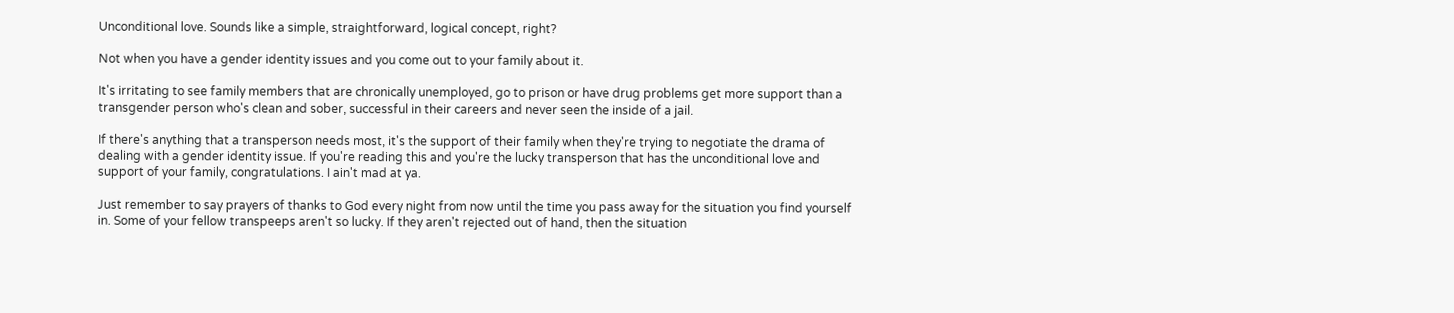Unconditional love. Sounds like a simple, straightforward, logical concept, right?

Not when you have a gender identity issues and you come out to your family about it.

It's irritating to see family members that are chronically unemployed, go to prison or have drug problems get more support than a transgender person who's clean and sober, successful in their careers and never seen the inside of a jail.

If there's anything that a transperson needs most, it's the support of their family when they're trying to negotiate the drama of dealing with a gender identity issue. If you're reading this and you're the lucky transperson that has the unconditional love and support of your family, congratulations. I ain't mad at ya.

Just remember to say prayers of thanks to God every night from now until the time you pass away for the situation you find yourself in. Some of your fellow transpeeps aren't so lucky. If they aren't rejected out of hand, then the situation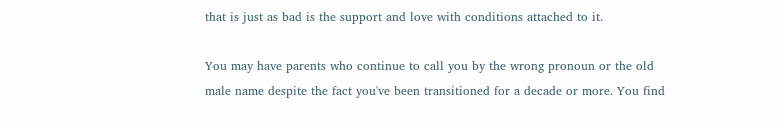that is just as bad is the support and love with conditions attached to it.

You may have parents who continue to call you by the wrong pronoun or the old male name despite the fact you've been transitioned for a decade or more. You find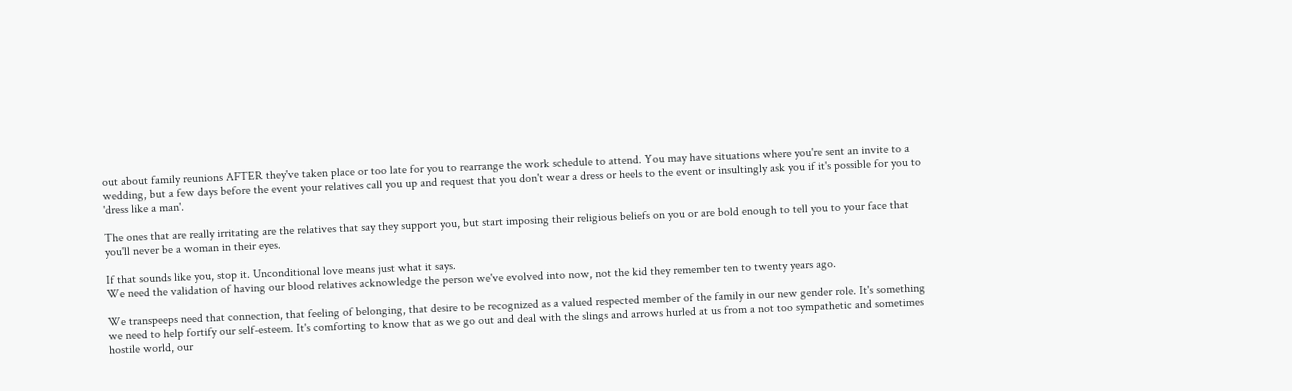out about family reunions AFTER they've taken place or too late for you to rearrange the work schedule to attend. You may have situations where you're sent an invite to a wedding, but a few days before the event your relatives call you up and request that you don't wear a dress or heels to the event or insultingly ask you if it's possible for you to 'dress like a man'.

The ones that are really irritating are the relatives that say they support you, but start imposing their religious beliefs on you or are bold enough to tell you to your face that you'll never be a woman in their eyes.

If that sounds like you, stop it. Unconditional love means just what it says.
We need the validation of having our blood relatives acknowledge the person we've evolved into now, not the kid they remember ten to twenty years ago.

We transpeeps need that connection, that feeling of belonging, that desire to be recognized as a valued respected member of the family in our new gender role. It's something we need to help fortify our self-esteem. It's comforting to know that as we go out and deal with the slings and arrows hurled at us from a not too sympathetic and sometimes hostile world, our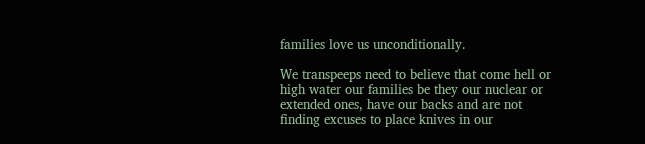families love us unconditionally.

We transpeeps need to believe that come hell or high water our families be they our nuclear or extended ones, have our backs and are not finding excuses to place knives in our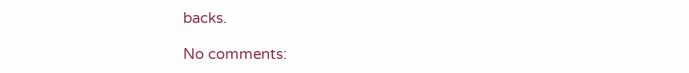backs.

No comments: